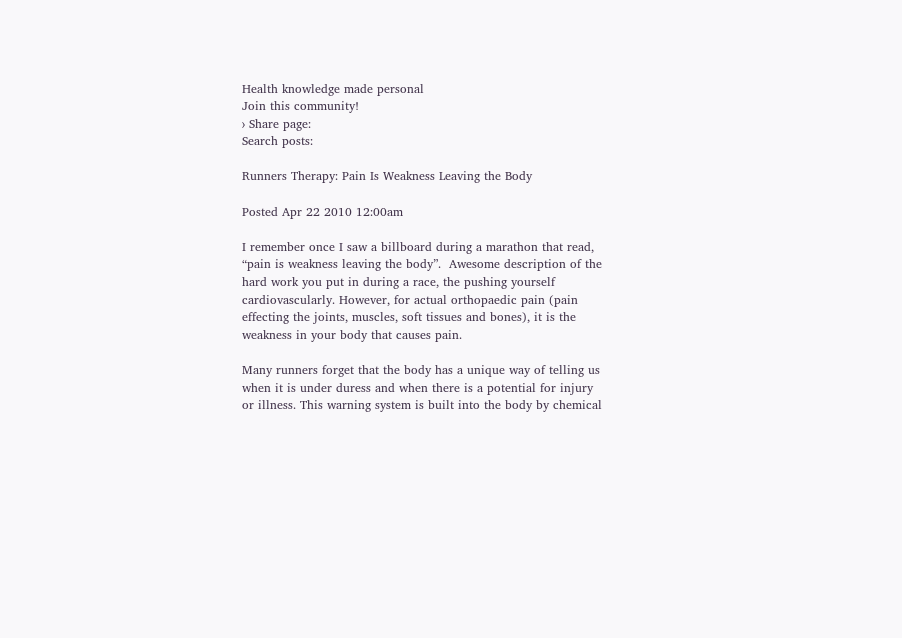Health knowledge made personal
Join this community!
› Share page:
Search posts:

Runners Therapy: Pain Is Weakness Leaving the Body

Posted Apr 22 2010 12:00am

I remember once I saw a billboard during a marathon that read, “pain is weakness leaving the body”.  Awesome description of the hard work you put in during a race, the pushing yourself cardiovascularly. However, for actual orthopaedic pain (pain effecting the joints, muscles, soft tissues and bones), it is the weakness in your body that causes pain.

Many runners forget that the body has a unique way of telling us when it is under duress and when there is a potential for injury or illness. This warning system is built into the body by chemical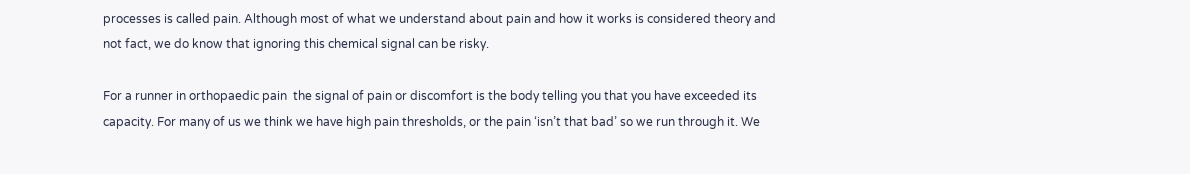processes is called pain. Although most of what we understand about pain and how it works is considered theory and not fact, we do know that ignoring this chemical signal can be risky.

For a runner in orthopaedic pain  the signal of pain or discomfort is the body telling you that you have exceeded its capacity. For many of us we think we have high pain thresholds, or the pain ‘isn’t that bad’ so we run through it. We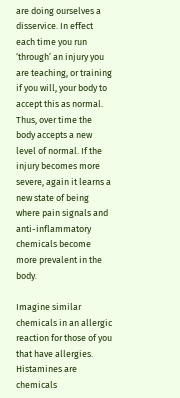are doing ourselves a disservice. In effect each time you run ‘through’ an injury you are teaching, or training if you will, your body to accept this as normal. Thus, over time the body accepts a new level of normal. If the injury becomes more severe, again it learns a new state of being where pain signals and anti-inflammatory chemicals become more prevalent in the body.

Imagine similar chemicals in an allergic reaction for those of you that have allergies. Histamines are chemicals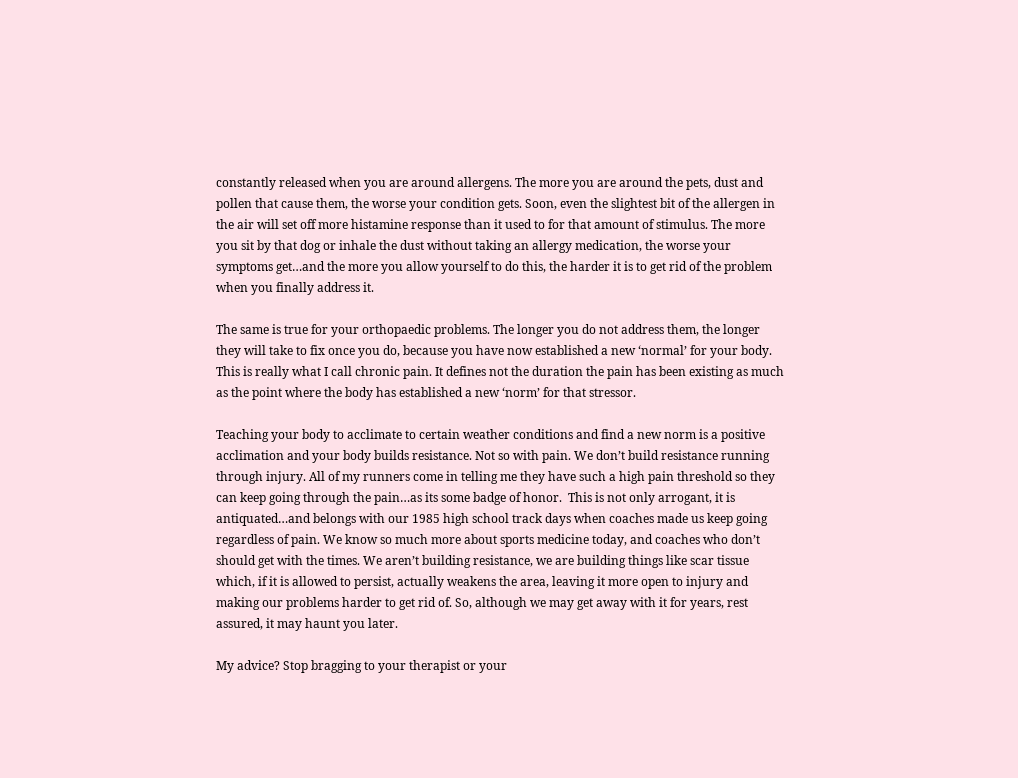constantly released when you are around allergens. The more you are around the pets, dust and pollen that cause them, the worse your condition gets. Soon, even the slightest bit of the allergen in the air will set off more histamine response than it used to for that amount of stimulus. The more you sit by that dog or inhale the dust without taking an allergy medication, the worse your symptoms get…and the more you allow yourself to do this, the harder it is to get rid of the problem when you finally address it.

The same is true for your orthopaedic problems. The longer you do not address them, the longer they will take to fix once you do, because you have now established a new ‘normal’ for your body. This is really what I call chronic pain. It defines not the duration the pain has been existing as much as the point where the body has established a new ‘norm’ for that stressor.

Teaching your body to acclimate to certain weather conditions and find a new norm is a positive acclimation and your body builds resistance. Not so with pain. We don’t build resistance running through injury. All of my runners come in telling me they have such a high pain threshold so they can keep going through the pain…as its some badge of honor.  This is not only arrogant, it is antiquated…and belongs with our 1985 high school track days when coaches made us keep going regardless of pain. We know so much more about sports medicine today, and coaches who don’t should get with the times. We aren’t building resistance, we are building things like scar tissue which, if it is allowed to persist, actually weakens the area, leaving it more open to injury and making our problems harder to get rid of. So, although we may get away with it for years, rest assured, it may haunt you later.

My advice? Stop bragging to your therapist or your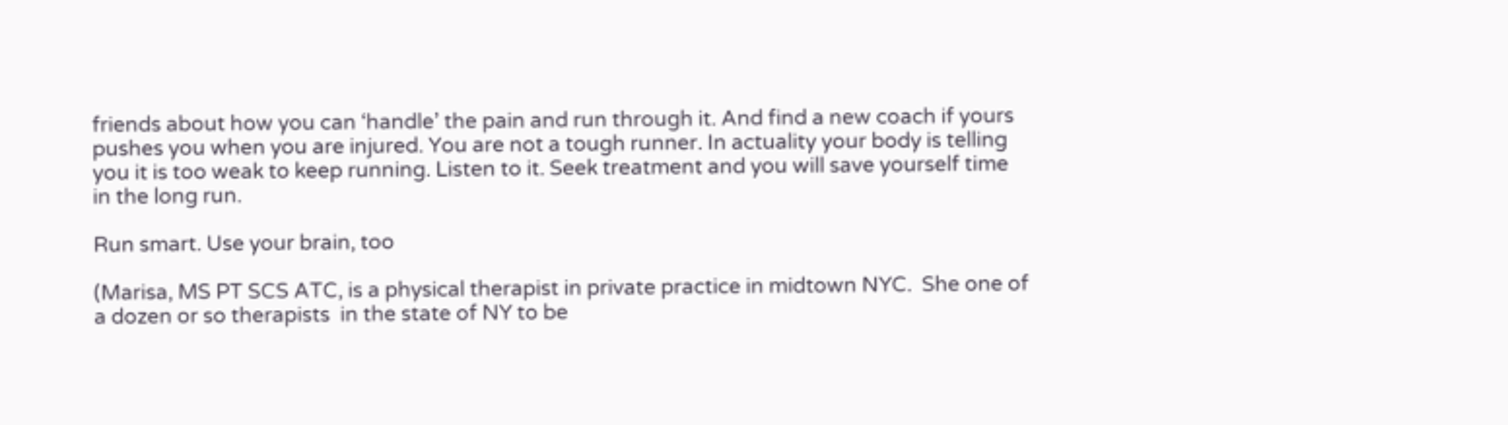friends about how you can ‘handle’ the pain and run through it. And find a new coach if yours pushes you when you are injured. You are not a tough runner. In actuality your body is telling you it is too weak to keep running. Listen to it. Seek treatment and you will save yourself time in the long run.

Run smart. Use your brain, too

(Marisa, MS PT SCS ATC, is a physical therapist in private practice in midtown NYC.  She one of a dozen or so therapists  in the state of NY to be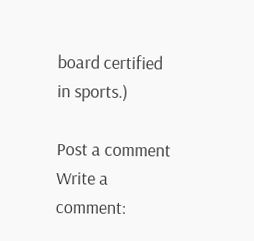board certified in sports.)

Post a comment
Write a comment: